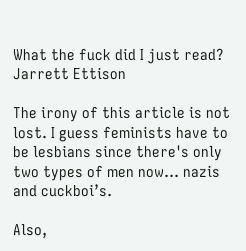What the fuck did I just read?
Jarrett Ettison

The irony of this article is not lost. I guess feminists have to be lesbians since there's only two types of men now… nazis and cuckboi’s.

Also,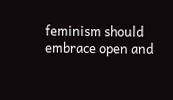feminism should embrace open and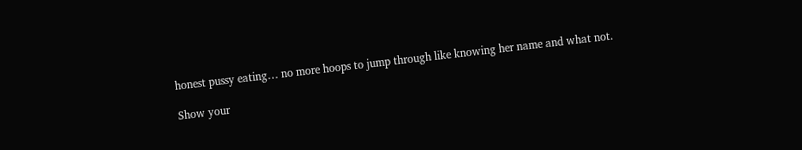honest pussy eating… no more hoops to jump through like knowing her name and what not.

Show your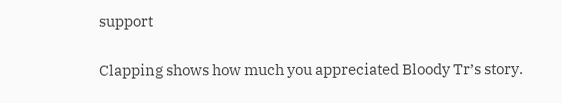support

Clapping shows how much you appreciated Bloody Tr’s story.